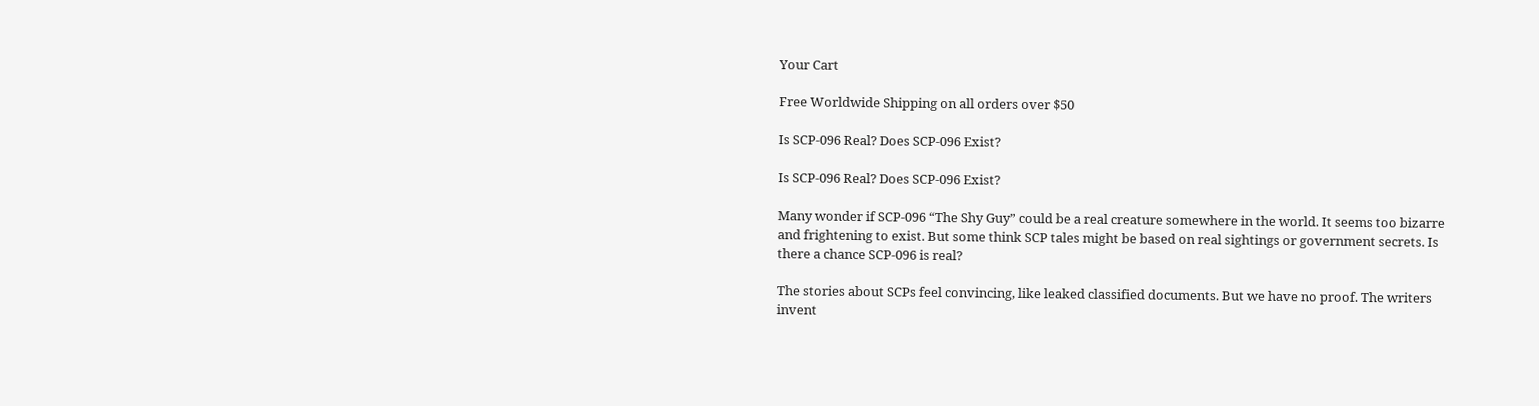Your Cart

Free Worldwide Shipping on all orders over $50

Is SCP-096 Real? Does SCP-096 Exist?

Is SCP-096 Real? Does SCP-096 Exist?

Many wonder if SCP-096 “The Shy Guy” could be a real creature somewhere in the world. It seems too bizarre and frightening to exist. But some think SCP tales might be based on real sightings or government secrets. Is there a chance SCP-096 is real?

The stories about SCPs feel convincing, like leaked classified documents. But we have no proof. The writers invent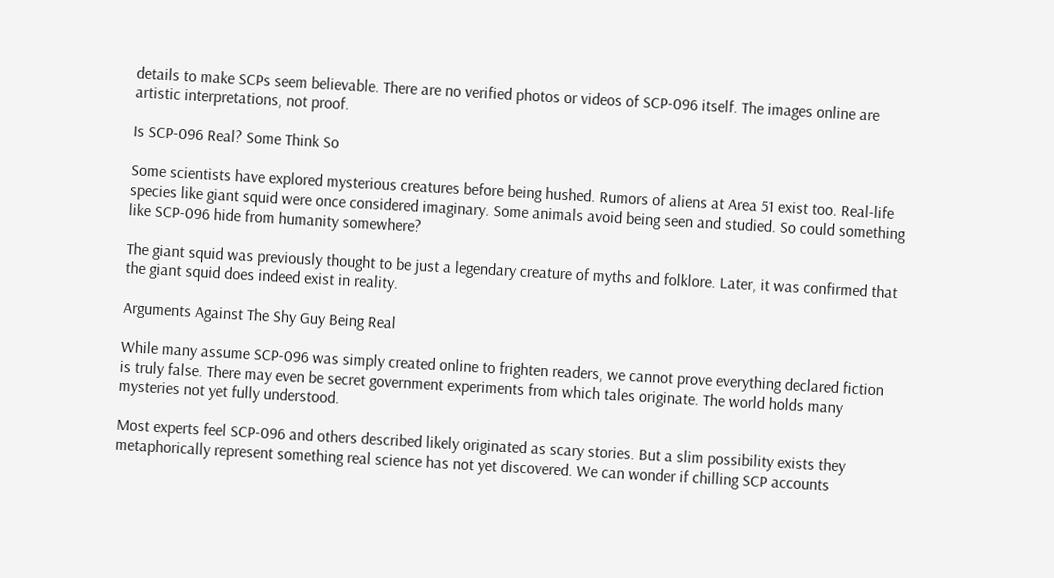details to make SCPs seem believable. There are no verified photos or videos of SCP-096 itself. The images online are artistic interpretations, not proof.

Is SCP-096 Real? Some Think So

Some scientists have explored mysterious creatures before being hushed. Rumors of aliens at Area 51 exist too. Real-life species like giant squid were once considered imaginary. Some animals avoid being seen and studied. So could something like SCP-096 hide from humanity somewhere?

The giant squid was previously thought to be just a legendary creature of myths and folklore. Later, it was confirmed that the giant squid does indeed exist in reality.

Arguments Against The Shy Guy Being Real

While many assume SCP-096 was simply created online to frighten readers, we cannot prove everything declared fiction is truly false. There may even be secret government experiments from which tales originate. The world holds many mysteries not yet fully understood.

Most experts feel SCP-096 and others described likely originated as scary stories. But a slim possibility exists they metaphorically represent something real science has not yet discovered. We can wonder if chilling SCP accounts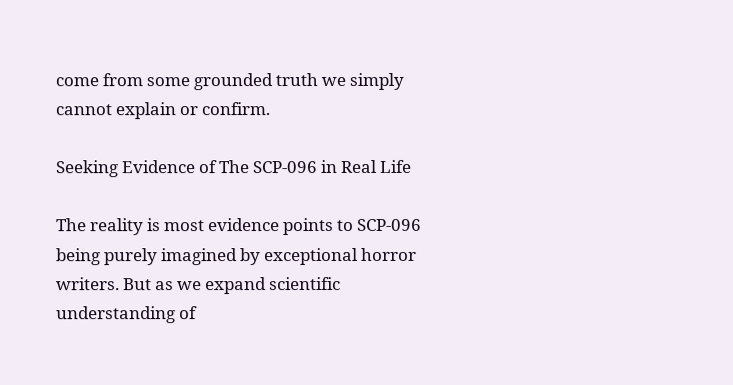come from some grounded truth we simply cannot explain or confirm.

Seeking Evidence of The SCP-096 in Real Life

The reality is most evidence points to SCP-096 being purely imagined by exceptional horror writers. But as we expand scientific understanding of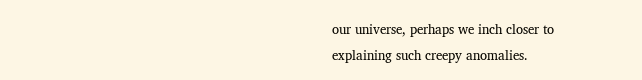our universe, perhaps we inch closer to explaining such creepy anomalies.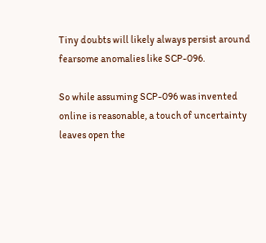Tiny doubts will likely always persist around fearsome anomalies like SCP-096.

So while assuming SCP-096 was invented online is reasonable, a touch of uncertainty leaves open the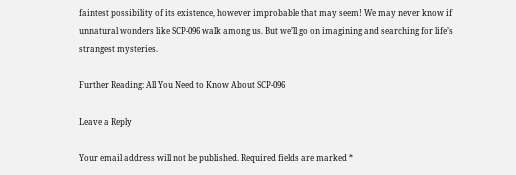faintest possibility of its existence, however improbable that may seem! We may never know if unnatural wonders like SCP-096 walk among us. But we’ll go on imagining and searching for life’s strangest mysteries.

Further Reading: All You Need to Know About SCP-096

Leave a Reply

Your email address will not be published. Required fields are marked *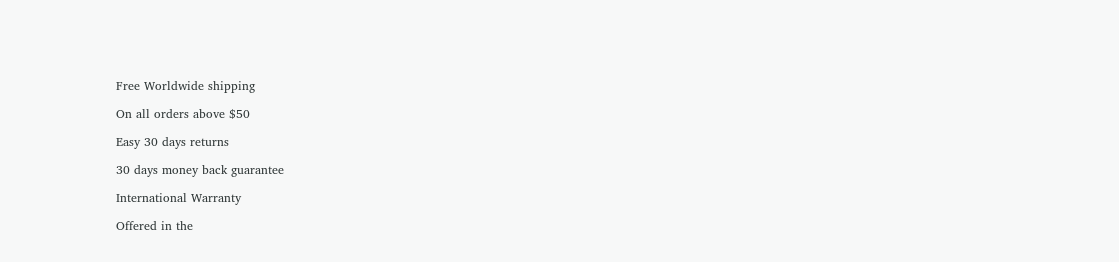Free Worldwide shipping

On all orders above $50

Easy 30 days returns

30 days money back guarantee

International Warranty

Offered in the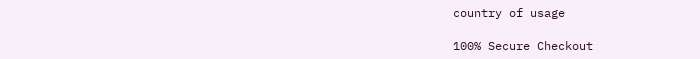country of usage

100% Secure Checkout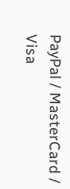PayPal / MasterCard / Visa